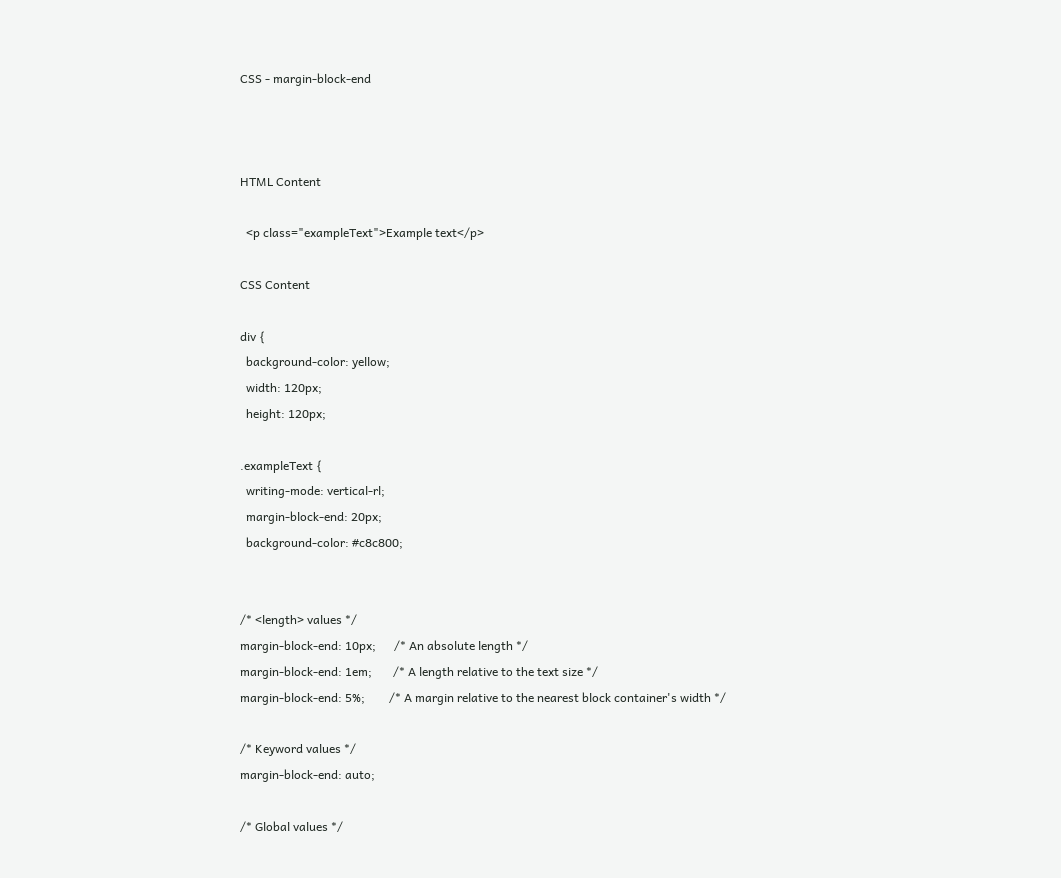CSS - margin-block-end



HTML Content

  <p class="exampleText">Example text</p>

CSS Content

div {
  background-color: yellow;
  width: 120px;
  height: 120px;

.exampleText {
  writing-mode: vertical-rl;
  margin-block-end: 20px;
  background-color: #c8c800;


/* <length> values */
margin-block-end: 10px;      /* An absolute length */
margin-block-end: 1em;       /* A length relative to the text size */
margin-block-end: 5%;        /* A margin relative to the nearest block container's width */

/* Keyword values */
margin-block-end: auto;

/* Global values */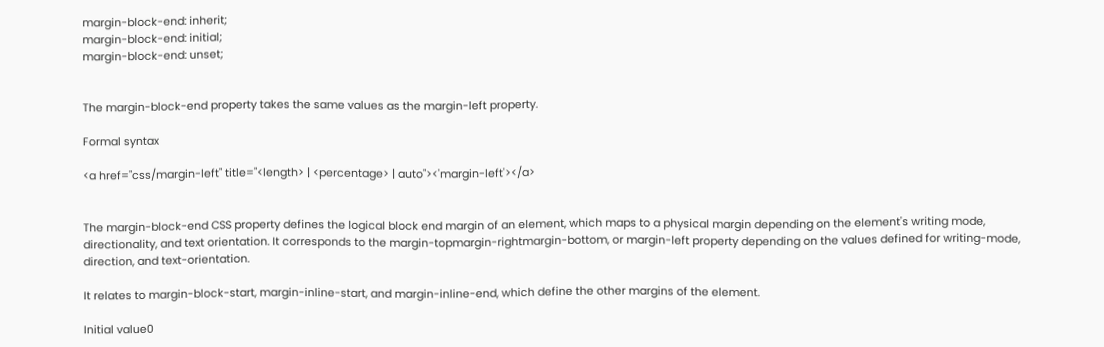margin-block-end: inherit;
margin-block-end: initial;
margin-block-end: unset;


The margin-block-end property takes the same values as the margin-left property.

Formal syntax

<a href="css/margin-left" title="<length> | <percentage> | auto"><'margin-left'></a>


The margin-block-end CSS property defines the logical block end margin of an element, which maps to a physical margin depending on the element's writing mode, directionality, and text orientation. It corresponds to the margin-topmargin-rightmargin-bottom, or margin-left property depending on the values defined for writing-mode, direction, and text-orientation.

It relates to margin-block-start, margin-inline-start, and margin-inline-end, which define the other margins of the element.

Initial value0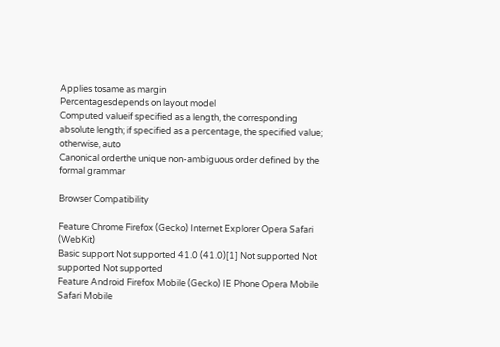Applies tosame as margin
Percentagesdepends on layout model
Computed valueif specified as a length, the corresponding absolute length; if specified as a percentage, the specified value; otherwise, auto
Canonical orderthe unique non-ambiguous order defined by the formal grammar

Browser Compatibility

Feature Chrome Firefox (Gecko) Internet Explorer Opera Safari (WebKit)
Basic support Not supported 41.0 (41.0)[1] Not supported Not supported Not supported
Feature Android Firefox Mobile (Gecko) IE Phone Opera Mobile Safari Mobile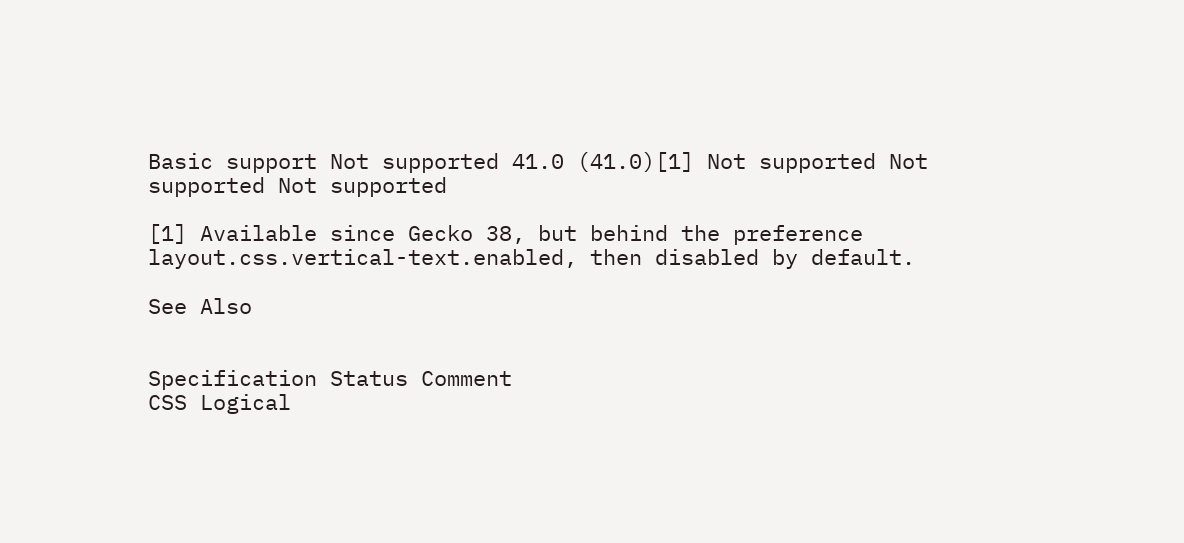Basic support Not supported 41.0 (41.0)[1] Not supported Not supported Not supported

[1] Available since Gecko 38, but behind the preference layout.css.vertical-text.enabled, then disabled by default.

See Also


Specification Status Comment
CSS Logical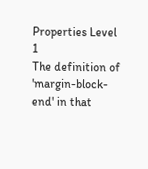Properties Level 1
The definition of 'margin-block-end' in that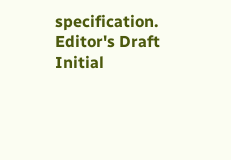specification.
Editor's Draft Initial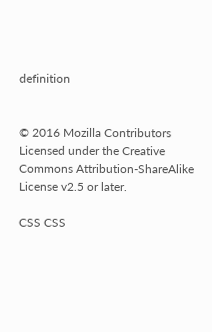definition


© 2016 Mozilla Contributors
Licensed under the Creative Commons Attribution-ShareAlike License v2.5 or later.

CSS CSS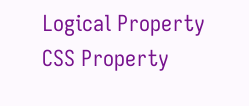Logical Property CSS Property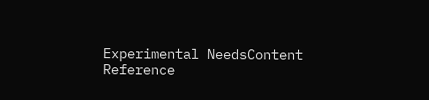Experimental NeedsContent Reference